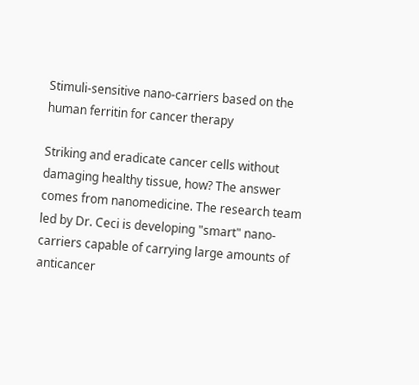Stimuli-sensitive nano-carriers based on the human ferritin for cancer therapy

Striking and eradicate cancer cells without damaging healthy tissue, how? The answer comes from nanomedicine. The research team led by Dr. Ceci is developing "smart" nano-carriers capable of carrying large amounts of anticancer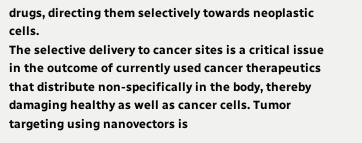drugs, directing them selectively towards neoplastic cells.
The selective delivery to cancer sites is a critical issue in the outcome of currently used cancer therapeutics that distribute non-specifically in the body, thereby damaging healthy as well as cancer cells. Tumor targeting using nanovectors is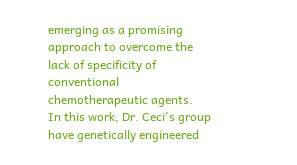emerging as a promising approach to overcome the lack of specificity of conventional chemotherapeutic agents.
In this work, Dr. Ceci's group have genetically engineered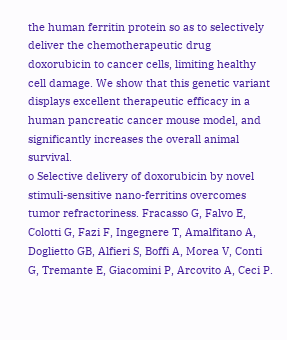the human ferritin protein so as to selectively deliver the chemotherapeutic drug doxorubicin to cancer cells, limiting healthy cell damage. We show that this genetic variant displays excellent therapeutic efficacy in a human pancreatic cancer mouse model, and significantly increases the overall animal survival.
o Selective delivery of doxorubicin by novel stimuli-sensitive nano-ferritins overcomes tumor refractoriness. Fracasso G, Falvo E, Colotti G, Fazi F, Ingegnere T, Amalfitano A, Doglietto GB, Alfieri S, Boffi A, Morea V, Conti G, Tremante E, Giacomini P, Arcovito A, Ceci P.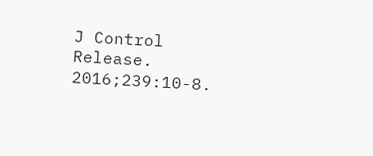J Control Release. 2016;239:10-8.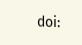doi: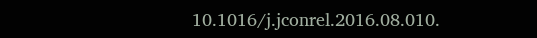10.1016/j.jconrel.2016.08.010.